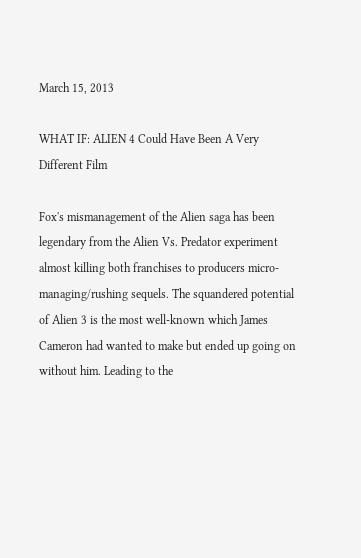March 15, 2013

WHAT IF: ALIEN 4 Could Have Been A Very Different Film

Fox's mismanagement of the Alien saga has been legendary from the Alien Vs. Predator experiment almost killing both franchises to producers micro-managing/rushing sequels. The squandered potential of Alien 3 is the most well-known which James Cameron had wanted to make but ended up going on without him. Leading to the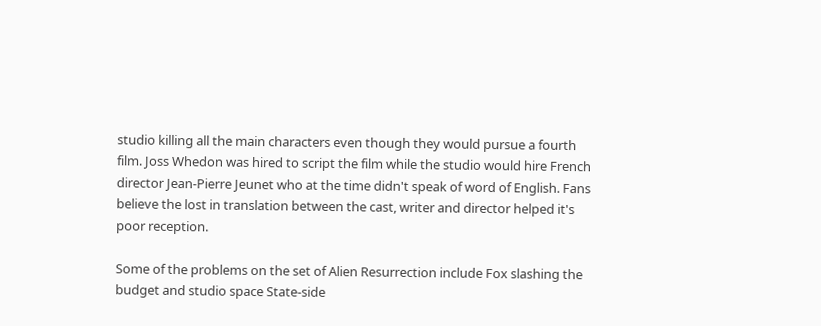studio killing all the main characters even though they would pursue a fourth film. Joss Whedon was hired to script the film while the studio would hire French director Jean-Pierre Jeunet who at the time didn't speak of word of English. Fans believe the lost in translation between the cast, writer and director helped it's poor reception.

Some of the problems on the set of Alien Resurrection include Fox slashing the budget and studio space State-side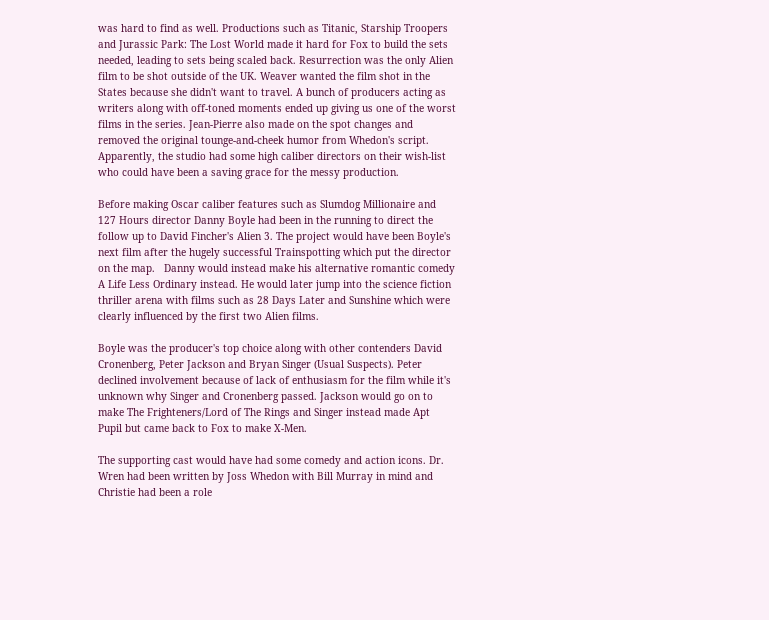was hard to find as well. Productions such as Titanic, Starship Troopers and Jurassic Park: The Lost World made it hard for Fox to build the sets needed, leading to sets being scaled back. Resurrection was the only Alien film to be shot outside of the UK. Weaver wanted the film shot in the States because she didn't want to travel. A bunch of producers acting as writers along with off-toned moments ended up giving us one of the worst films in the series. Jean-Pierre also made on the spot changes and removed the original tounge-and-cheek humor from Whedon's script. Apparently, the studio had some high caliber directors on their wish-list who could have been a saving grace for the messy production.

Before making Oscar caliber features such as Slumdog Millionaire and 127 Hours director Danny Boyle had been in the running to direct the follow up to David Fincher's Alien 3. The project would have been Boyle's next film after the hugely successful Trainspotting which put the director on the map.   Danny would instead make his alternative romantic comedy A Life Less Ordinary instead. He would later jump into the science fiction thriller arena with films such as 28 Days Later and Sunshine which were clearly influenced by the first two Alien films.

Boyle was the producer's top choice along with other contenders David Cronenberg, Peter Jackson and Bryan Singer (Usual Suspects). Peter declined involvement because of lack of enthusiasm for the film while it's unknown why Singer and Cronenberg passed. Jackson would go on to make The Frighteners/Lord of The Rings and Singer instead made Apt Pupil but came back to Fox to make X-Men.

The supporting cast would have had some comedy and action icons. Dr. Wren had been written by Joss Whedon with Bill Murray in mind and Christie had been a role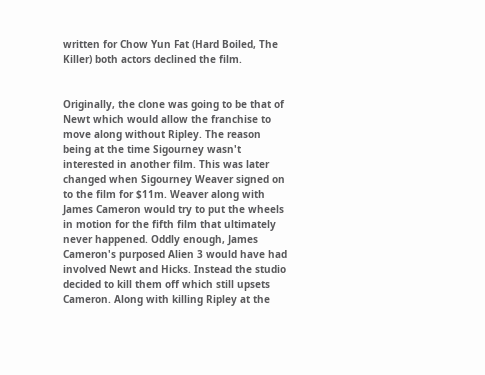written for Chow Yun Fat (Hard Boiled, The Killer) both actors declined the film.


Originally, the clone was going to be that of Newt which would allow the franchise to move along without Ripley. The reason being at the time Sigourney wasn't interested in another film. This was later changed when Sigourney Weaver signed on to the film for $11m. Weaver along with James Cameron would try to put the wheels in motion for the fifth film that ultimately never happened. Oddly enough, James Cameron's purposed Alien 3 would have had involved Newt and Hicks. Instead the studio decided to kill them off which still upsets Cameron. Along with killing Ripley at the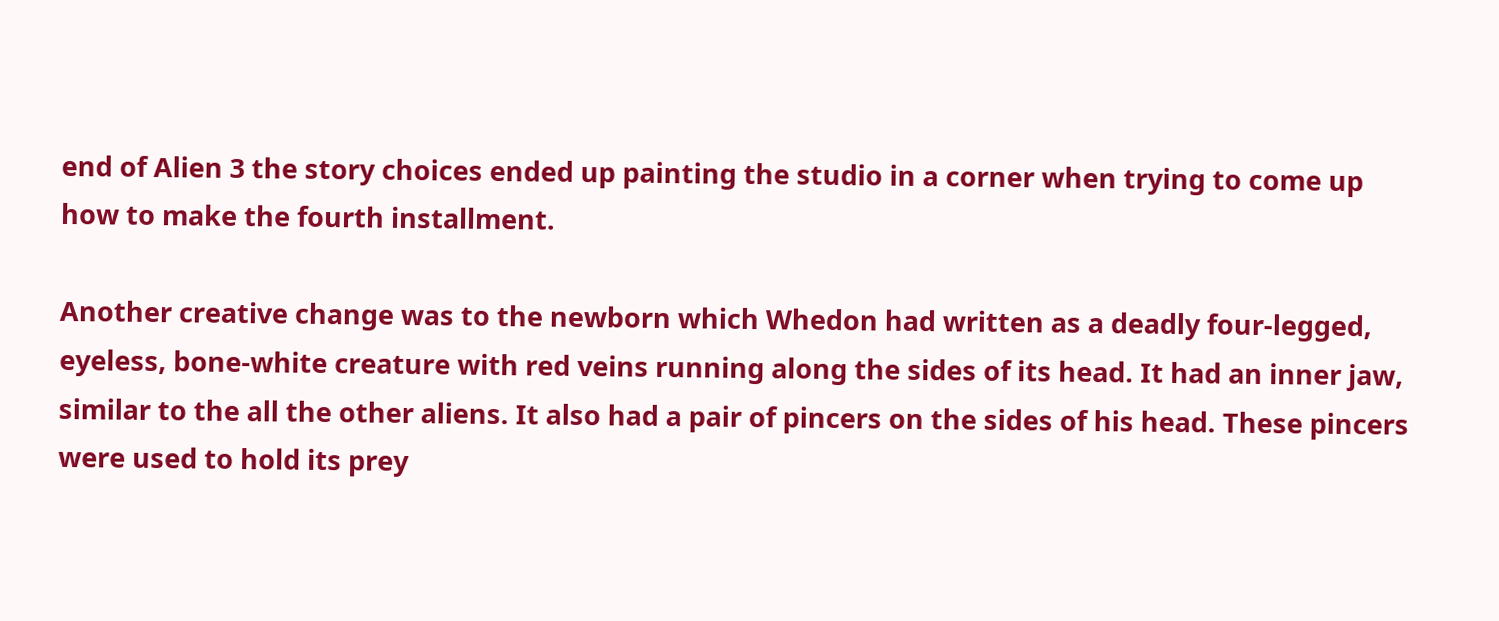end of Alien 3 the story choices ended up painting the studio in a corner when trying to come up how to make the fourth installment.

Another creative change was to the newborn which Whedon had written as a deadly four-legged, eyeless, bone-white creature with red veins running along the sides of its head. It had an inner jaw, similar to the all the other aliens. It also had a pair of pincers on the sides of his head. These pincers were used to hold its prey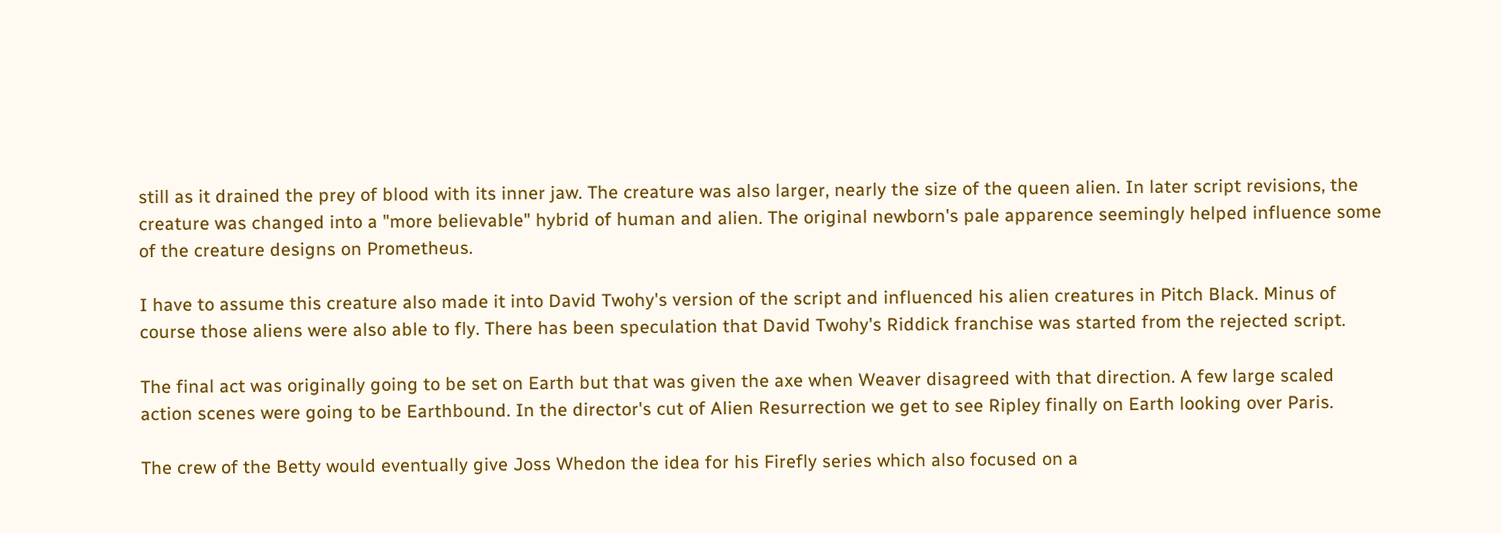still as it drained the prey of blood with its inner jaw. The creature was also larger, nearly the size of the queen alien. In later script revisions, the creature was changed into a "more believable" hybrid of human and alien. The original newborn's pale apparence seemingly helped influence some of the creature designs on Prometheus.

I have to assume this creature also made it into David Twohy's version of the script and influenced his alien creatures in Pitch Black. Minus of course those aliens were also able to fly. There has been speculation that David Twohy's Riddick franchise was started from the rejected script.

The final act was originally going to be set on Earth but that was given the axe when Weaver disagreed with that direction. A few large scaled action scenes were going to be Earthbound. In the director's cut of Alien Resurrection we get to see Ripley finally on Earth looking over Paris.

The crew of the Betty would eventually give Joss Whedon the idea for his Firefly series which also focused on a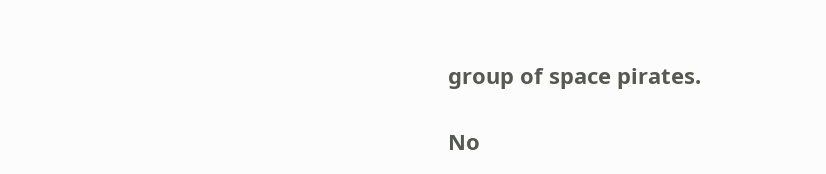group of space pirates.

No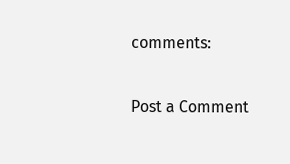comments:

Post a Comment